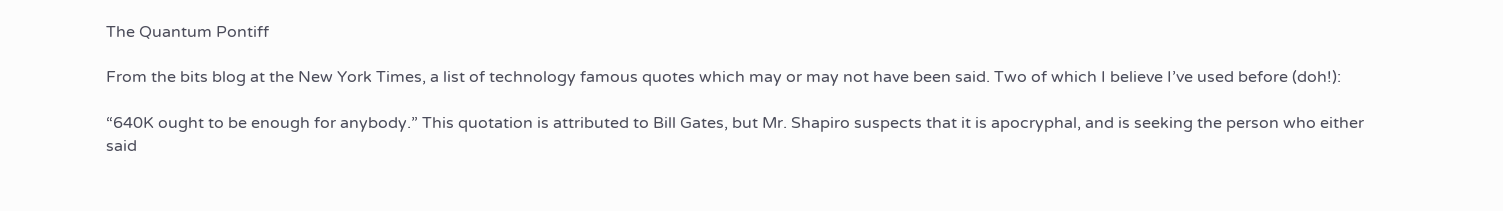The Quantum Pontiff

From the bits blog at the New York Times, a list of technology famous quotes which may or may not have been said. Two of which I believe I’ve used before (doh!):

“640K ought to be enough for anybody.” This quotation is attributed to Bill Gates, but Mr. Shapiro suspects that it is apocryphal, and is seeking the person who either said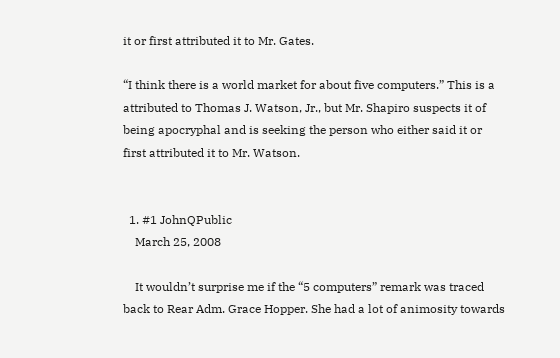it or first attributed it to Mr. Gates.

“I think there is a world market for about five computers.” This is a attributed to Thomas J. Watson, Jr., but Mr. Shapiro suspects it of being apocryphal and is seeking the person who either said it or first attributed it to Mr. Watson.


  1. #1 JohnQPublic
    March 25, 2008

    It wouldn’t surprise me if the “5 computers” remark was traced back to Rear Adm. Grace Hopper. She had a lot of animosity towards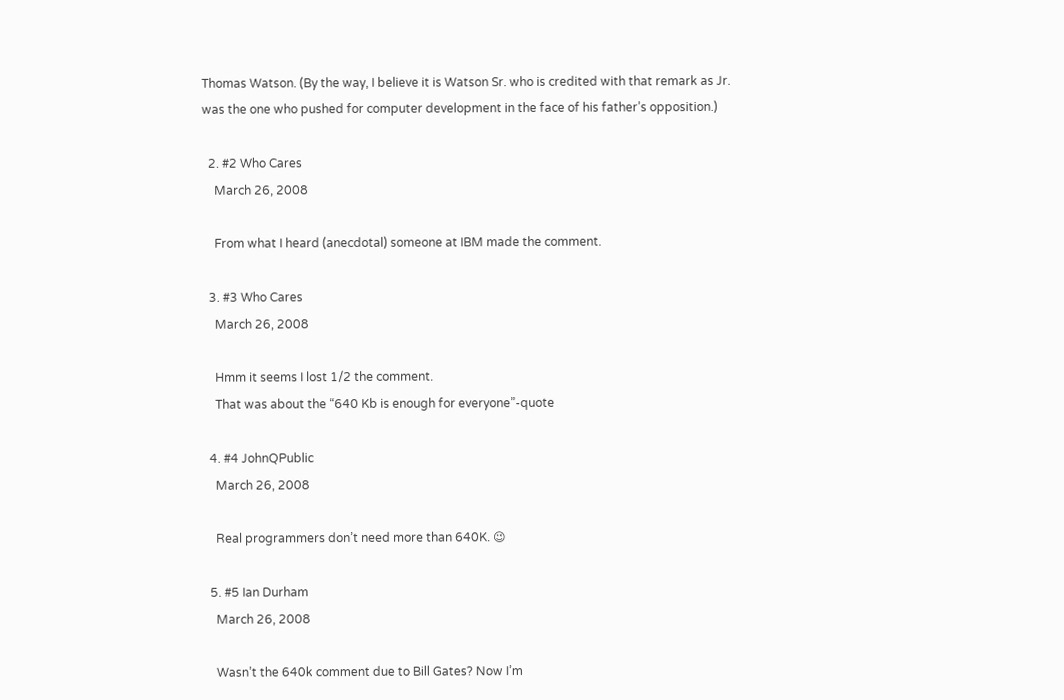Thomas Watson. (By the way, I believe it is Watson Sr. who is credited with that remark as Jr. was the one who pushed for computer development in the face of his father’s opposition.)

  2. #2 Who Cares
    March 26, 2008

    From what I heard (anecdotal) someone at IBM made the comment.

  3. #3 Who Cares
    March 26, 2008

    Hmm it seems I lost 1/2 the comment.
    That was about the “640 Kb is enough for everyone”-quote

  4. #4 JohnQPublic
    March 26, 2008

    Real programmers don’t need more than 640K. 😉

  5. #5 Ian Durham
    March 26, 2008

    Wasn’t the 640k comment due to Bill Gates? Now I’m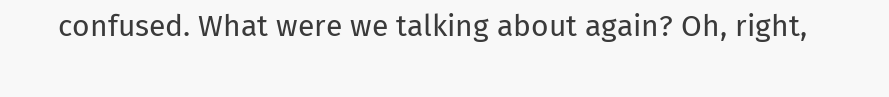confused. What were we talking about again? Oh, right,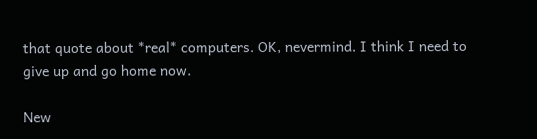that quote about *real* computers. OK, nevermind. I think I need to give up and go home now.

New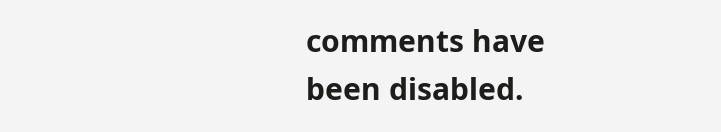comments have been disabled.